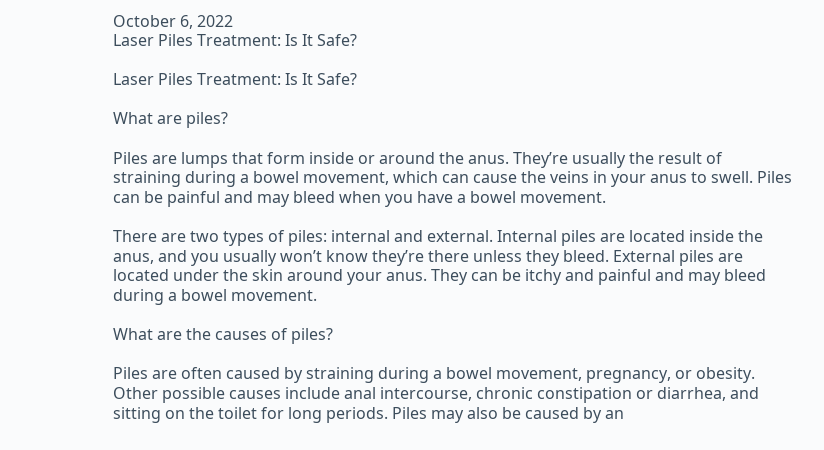October 6, 2022
Laser Piles Treatment: Is It Safe?

Laser Piles Treatment: Is It Safe?

What are piles?

Piles are lumps that form inside or around the anus. They’re usually the result of straining during a bowel movement, which can cause the veins in your anus to swell. Piles can be painful and may bleed when you have a bowel movement.

There are two types of piles: internal and external. Internal piles are located inside the anus, and you usually won’t know they’re there unless they bleed. External piles are located under the skin around your anus. They can be itchy and painful and may bleed during a bowel movement.

What are the causes of piles?

Piles are often caused by straining during a bowel movement, pregnancy, or obesity. Other possible causes include anal intercourse, chronic constipation or diarrhea, and sitting on the toilet for long periods. Piles may also be caused by an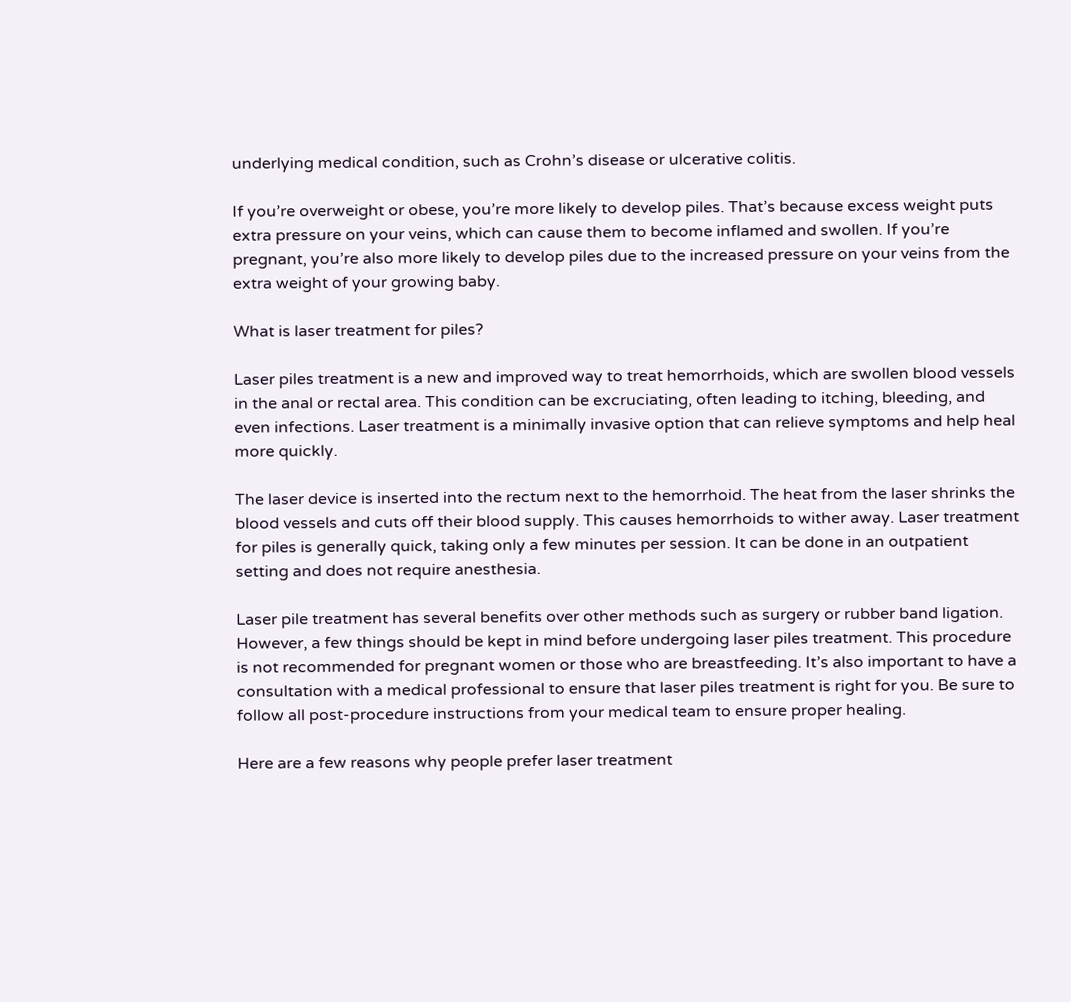underlying medical condition, such as Crohn’s disease or ulcerative colitis.

If you’re overweight or obese, you’re more likely to develop piles. That’s because excess weight puts extra pressure on your veins, which can cause them to become inflamed and swollen. If you’re pregnant, you’re also more likely to develop piles due to the increased pressure on your veins from the extra weight of your growing baby.

What is laser treatment for piles?

Laser piles treatment is a new and improved way to treat hemorrhoids, which are swollen blood vessels in the anal or rectal area. This condition can be excruciating, often leading to itching, bleeding, and even infections. Laser treatment is a minimally invasive option that can relieve symptoms and help heal more quickly.

The laser device is inserted into the rectum next to the hemorrhoid. The heat from the laser shrinks the blood vessels and cuts off their blood supply. This causes hemorrhoids to wither away. Laser treatment for piles is generally quick, taking only a few minutes per session. It can be done in an outpatient setting and does not require anesthesia.

Laser pile treatment has several benefits over other methods such as surgery or rubber band ligation. However, a few things should be kept in mind before undergoing laser piles treatment. This procedure is not recommended for pregnant women or those who are breastfeeding. It’s also important to have a consultation with a medical professional to ensure that laser piles treatment is right for you. Be sure to follow all post-procedure instructions from your medical team to ensure proper healing.

Here are a few reasons why people prefer laser treatment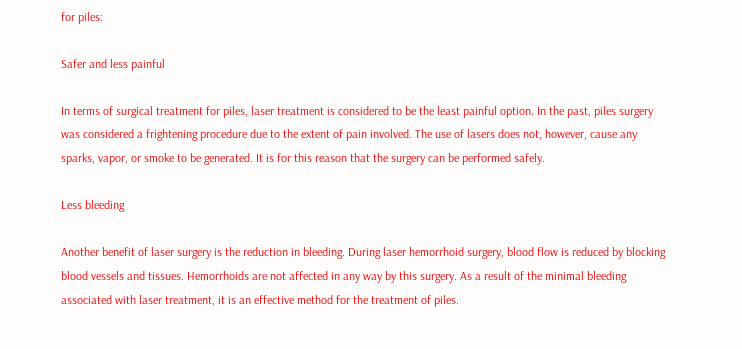for piles:

Safer and less painful

In terms of surgical treatment for piles, laser treatment is considered to be the least painful option. In the past, piles surgery was considered a frightening procedure due to the extent of pain involved. The use of lasers does not, however, cause any sparks, vapor, or smoke to be generated. It is for this reason that the surgery can be performed safely.

Less bleeding

Another benefit of laser surgery is the reduction in bleeding. During laser hemorrhoid surgery, blood flow is reduced by blocking blood vessels and tissues. Hemorrhoids are not affected in any way by this surgery. As a result of the minimal bleeding associated with laser treatment, it is an effective method for the treatment of piles.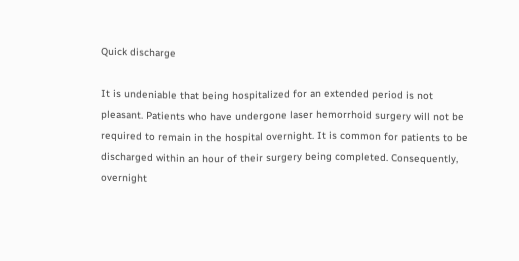Quick discharge

It is undeniable that being hospitalized for an extended period is not pleasant. Patients who have undergone laser hemorrhoid surgery will not be required to remain in the hospital overnight. It is common for patients to be discharged within an hour of their surgery being completed. Consequently, overnight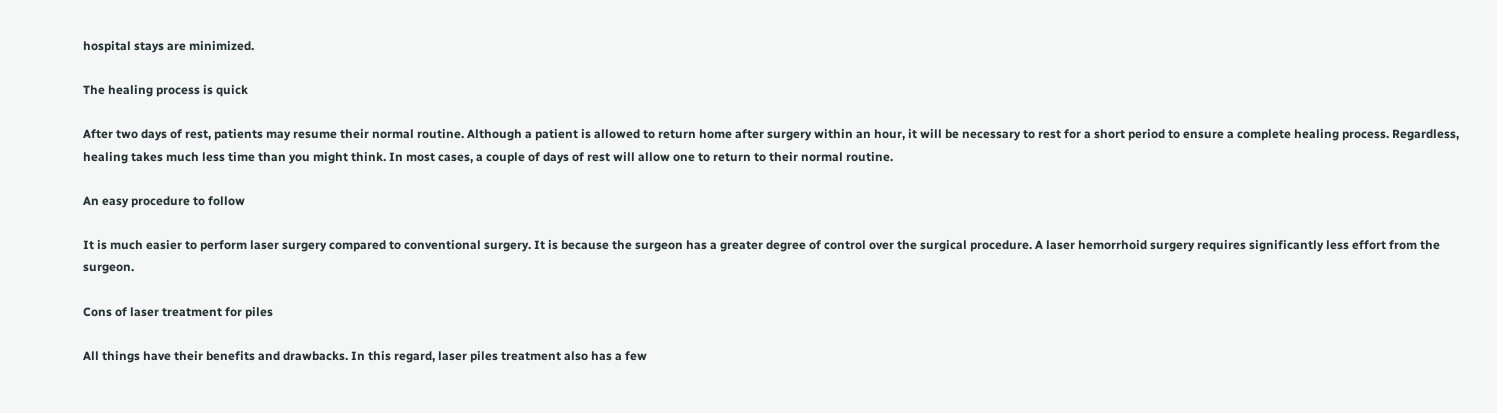hospital stays are minimized.

The healing process is quick

After two days of rest, patients may resume their normal routine. Although a patient is allowed to return home after surgery within an hour, it will be necessary to rest for a short period to ensure a complete healing process. Regardless, healing takes much less time than you might think. In most cases, a couple of days of rest will allow one to return to their normal routine.

An easy procedure to follow

It is much easier to perform laser surgery compared to conventional surgery. It is because the surgeon has a greater degree of control over the surgical procedure. A laser hemorrhoid surgery requires significantly less effort from the surgeon.

Cons of laser treatment for piles

All things have their benefits and drawbacks. In this regard, laser piles treatment also has a few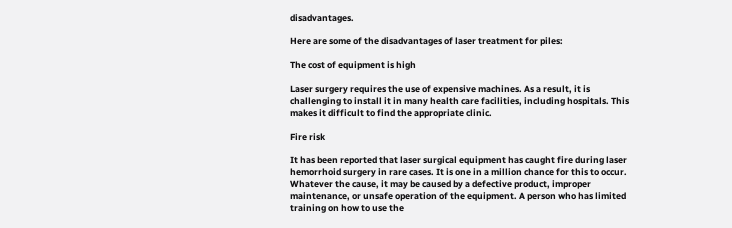disadvantages.

Here are some of the disadvantages of laser treatment for piles:

The cost of equipment is high

Laser surgery requires the use of expensive machines. As a result, it is challenging to install it in many health care facilities, including hospitals. This makes it difficult to find the appropriate clinic.

Fire risk

It has been reported that laser surgical equipment has caught fire during laser hemorrhoid surgery in rare cases. It is one in a million chance for this to occur. Whatever the cause, it may be caused by a defective product, improper maintenance, or unsafe operation of the equipment. A person who has limited training on how to use the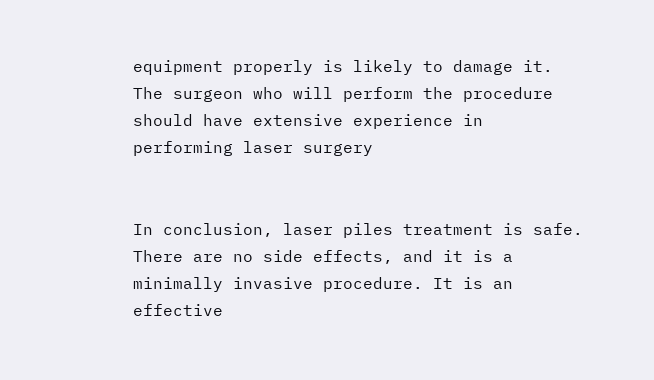equipment properly is likely to damage it. The surgeon who will perform the procedure should have extensive experience in performing laser surgery


In conclusion, laser piles treatment is safe. There are no side effects, and it is a minimally invasive procedure. It is an effective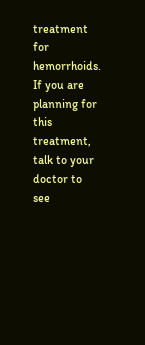treatment for hemorrhoids. If you are planning for this treatment, talk to your doctor to see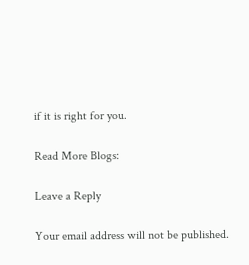if it is right for you.

Read More Blogs:

Leave a Reply

Your email address will not be published.